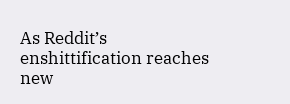As Reddit’s enshittification reaches new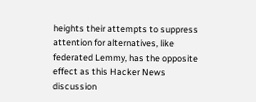heights their attempts to suppress attention for alternatives, like federated Lemmy, has the opposite effect as this Hacker News discussion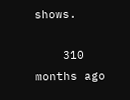shows.

    310 months ago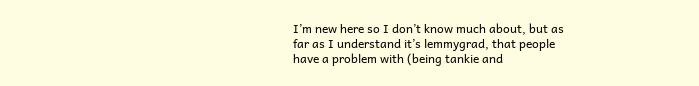I’m new here so I don’t know much about, but as far as I understand it’s lemmygrad, that people have a problem with (being tankie and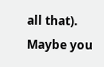all that). Maybe you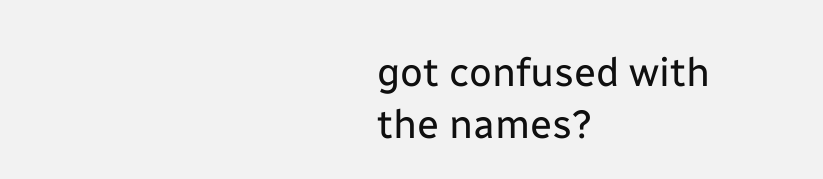got confused with the names?